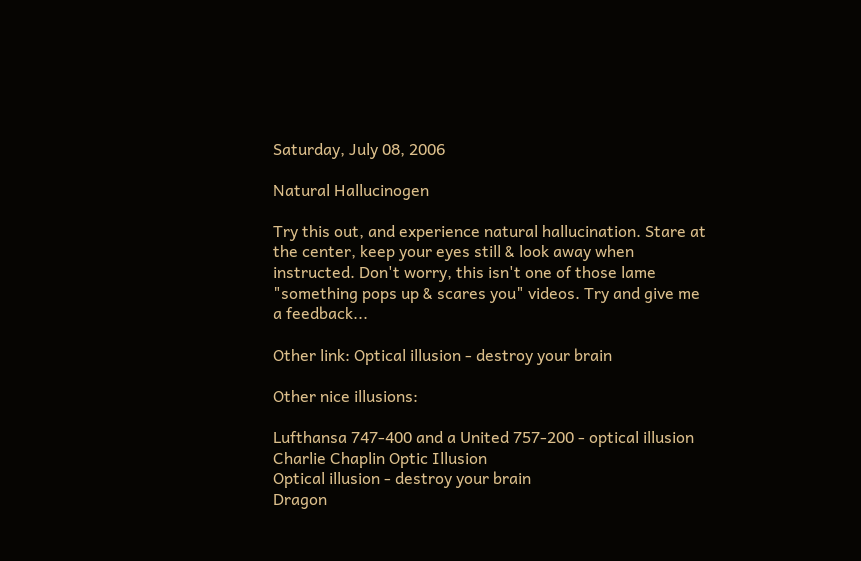Saturday, July 08, 2006

Natural Hallucinogen

Try this out, and experience natural hallucination. Stare at the center, keep your eyes still & look away when instructed. Don't worry, this isn't one of those lame "something pops up & scares you" videos. Try and give me a feedback...

Other link: Optical illusion - destroy your brain

Other nice illusions:

Lufthansa 747-400 and a United 757-200 - optical illusion
Charlie Chaplin Optic Illusion
Optical illusion - destroy your brain
Dragon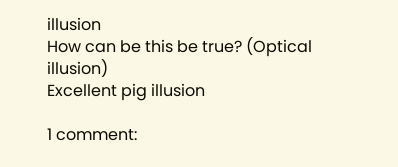illusion
How can be this be true? (Optical illusion)
Excellent pig illusion

1 comment: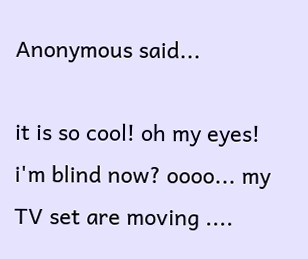Anonymous said...

it is so cool! oh my eyes! i'm blind now? oooo... my TV set are moving ....